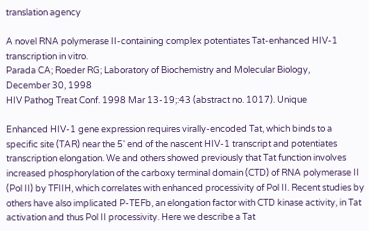translation agency

A novel RNA polymerase II-containing complex potentiates Tat-enhanced HIV-1 transcription in vitro.
Parada CA; Roeder RG; Laboratory of Biochemistry and Molecular Biology,
December 30, 1998
HIV Pathog Treat Conf. 1998 Mar 13-19;:43 (abstract no. 1017). Unique

Enhanced HIV-1 gene expression requires virally-encoded Tat, which binds to a specific site (TAR) near the 5' end of the nascent HIV-1 transcript and potentiates transcription elongation. We and others showed previously that Tat function involves increased phosphorylation of the carboxy terminal domain (CTD) of RNA polymerase II (Pol II) by TFIIH, which correlates with enhanced processivity of Pol II. Recent studies by others have also implicated P-TEFb, an elongation factor with CTD kinase activity, in Tat activation and thus Pol II processivity. Here we describe a Tat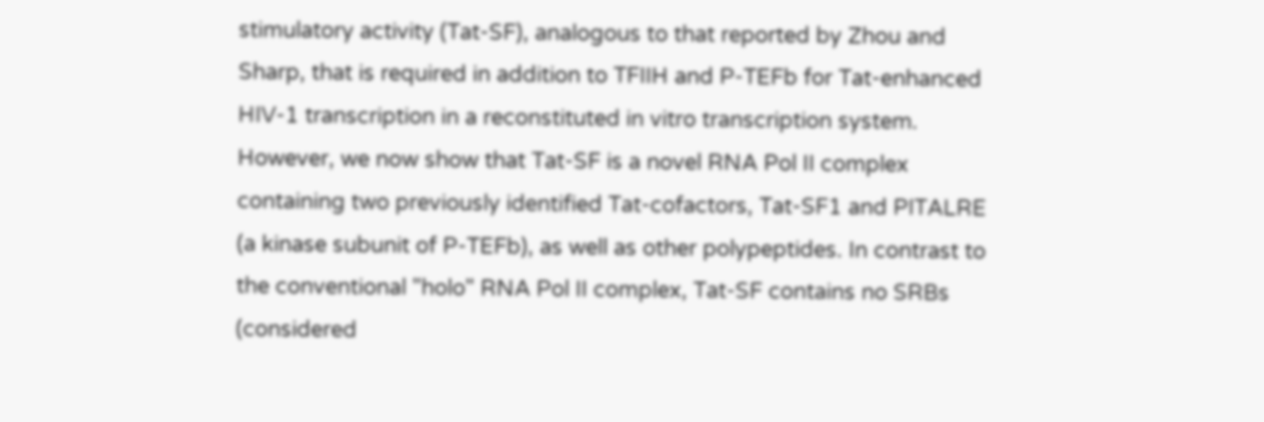stimulatory activity (Tat-SF), analogous to that reported by Zhou and Sharp, that is required in addition to TFIIH and P-TEFb for Tat-enhanced HIV-1 transcription in a reconstituted in vitro transcription system. However, we now show that Tat-SF is a novel RNA Pol II complex containing two previously identified Tat-cofactors, Tat-SF1 and PITALRE (a kinase subunit of P-TEFb), as well as other polypeptides. In contrast to the conventional "holo" RNA Pol II complex, Tat-SF contains no SRBs (considered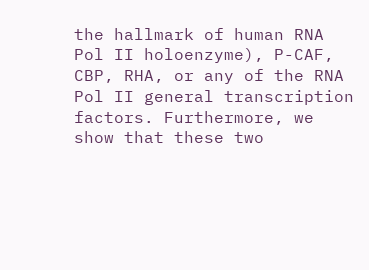the hallmark of human RNA Pol II holoenzyme), P-CAF, CBP, RHA, or any of the RNA Pol II general transcription factors. Furthermore, we show that these two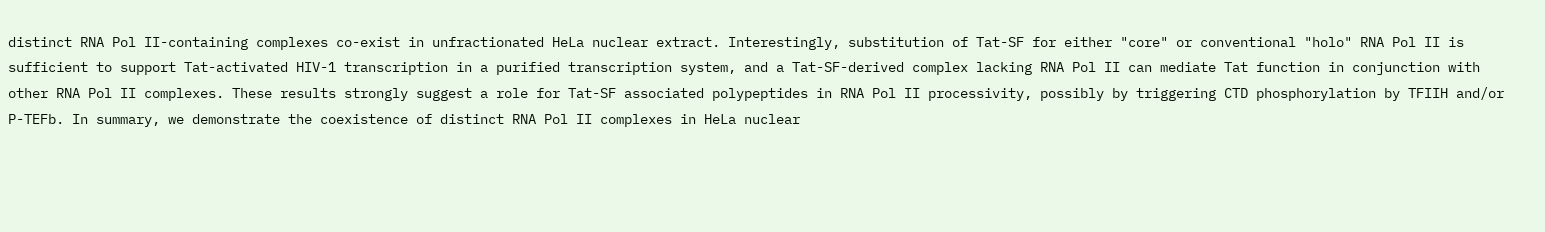distinct RNA Pol II-containing complexes co-exist in unfractionated HeLa nuclear extract. Interestingly, substitution of Tat-SF for either "core" or conventional "holo" RNA Pol II is sufficient to support Tat-activated HIV-1 transcription in a purified transcription system, and a Tat-SF-derived complex lacking RNA Pol II can mediate Tat function in conjunction with other RNA Pol II complexes. These results strongly suggest a role for Tat-SF associated polypeptides in RNA Pol II processivity, possibly by triggering CTD phosphorylation by TFIIH and/or P-TEFb. In summary, we demonstrate the coexistence of distinct RNA Pol II complexes in HeLa nuclear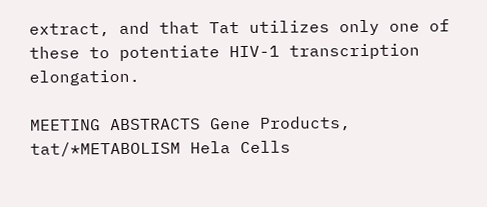extract, and that Tat utilizes only one of these to potentiate HIV-1 transcription elongation.

MEETING ABSTRACTS Gene Products, tat/*METABOLISM Hela Cells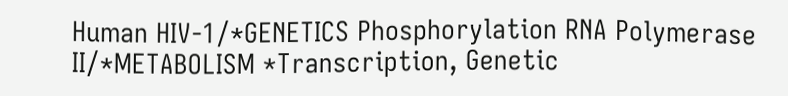Human HIV-1/*GENETICS Phosphorylation RNA Polymerase II/*METABOLISM *Transcription, Genetic